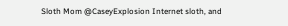Sloth Mom @CaseyExplosion Internet sloth, and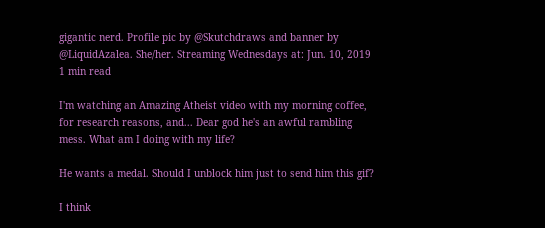gigantic nerd. Profile pic by @Skutchdraws and banner by @LiquidAzalea. She/her. Streaming Wednesdays at: Jun. 10, 2019 1 min read

I'm watching an Amazing Atheist video with my morning coffee, for research reasons, and... Dear god he's an awful rambling mess. What am I doing with my life?

He wants a medal. Should I unblock him just to send him this gif?

I think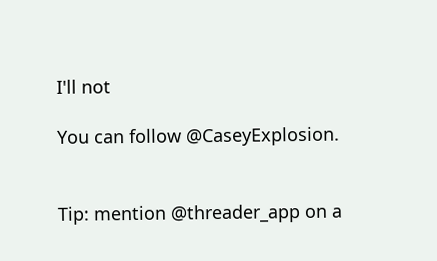I'll not

You can follow @CaseyExplosion.


Tip: mention @threader_app on a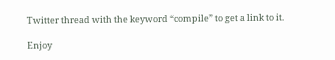Twitter thread with the keyword “compile” to get a link to it.

Enjoy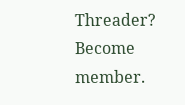Threader? Become member.